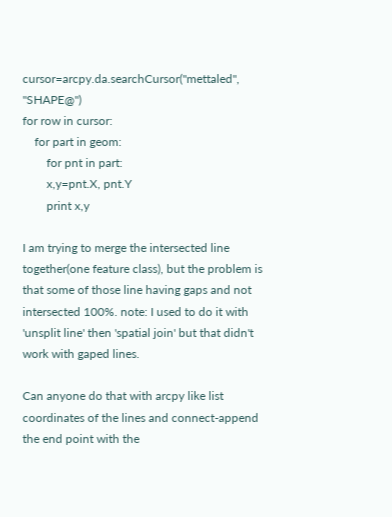cursor=arcpy.da.searchCursor("mettaled", "SHAPE@")
for row in cursor:
    for part in geom:
        for pnt in part:
        x,y=pnt.X, pnt.Y
        print x,y

I am trying to merge the intersected line together(one feature class), but the problem is that some of those line having gaps and not intersected 100%. note: I used to do it with 'unsplit line' then 'spatial join' but that didn't work with gaped lines.

Can anyone do that with arcpy like list coordinates of the lines and connect-append the end point with the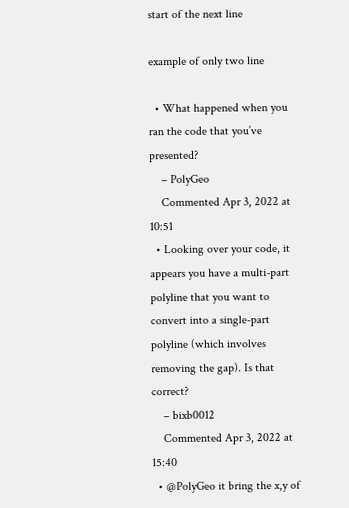start of the next line

example of only two line

  • What happened when you ran the code that you’ve presented?
    – PolyGeo
    Commented Apr 3, 2022 at 10:51
  • Looking over your code, it appears you have a multi-part polyline that you want to convert into a single-part polyline (which involves removing the gap). Is that correct?
    – bixb0012
    Commented Apr 3, 2022 at 15:40
  • @PolyGeo it bring the x,y of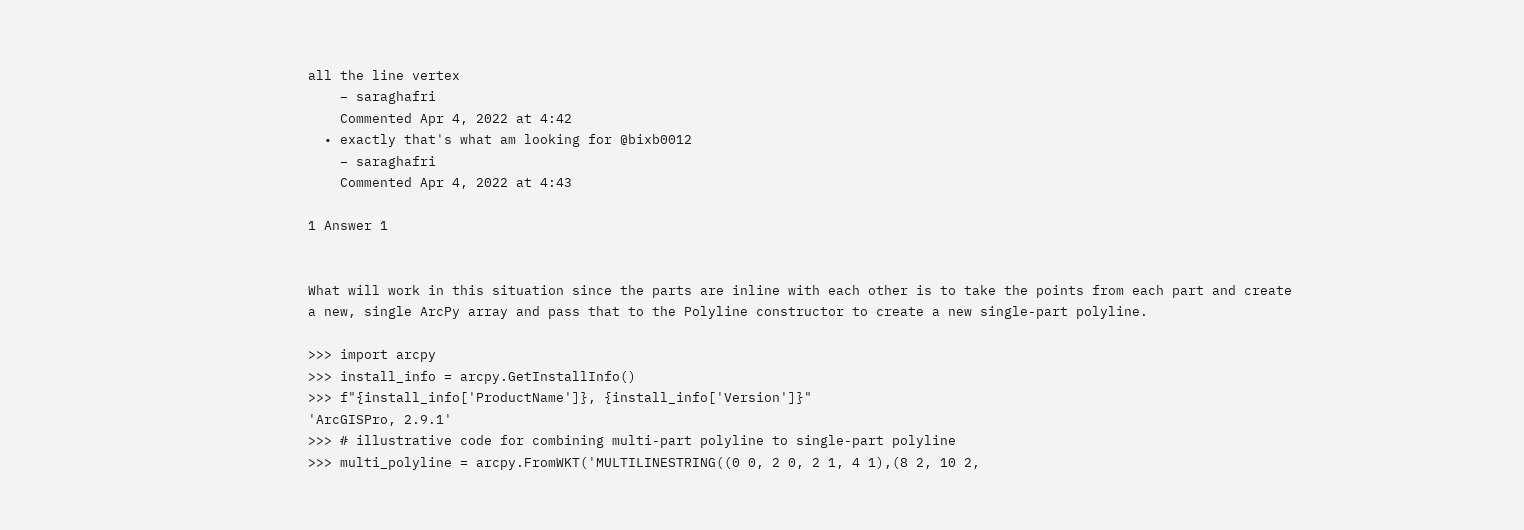all the line vertex
    – saraghafri
    Commented Apr 4, 2022 at 4:42
  • exactly that's what am looking for @bixb0012
    – saraghafri
    Commented Apr 4, 2022 at 4:43

1 Answer 1


What will work in this situation since the parts are inline with each other is to take the points from each part and create a new, single ArcPy array and pass that to the Polyline constructor to create a new single-part polyline.

>>> import arcpy
>>> install_info = arcpy.GetInstallInfo()
>>> f"{install_info['ProductName']}, {install_info['Version']}"
'ArcGISPro, 2.9.1'
>>> # illustrative code for combining multi-part polyline to single-part polyline
>>> multi_polyline = arcpy.FromWKT('MULTILINESTRING((0 0, 2 0, 2 1, 4 1),(8 2, 10 2,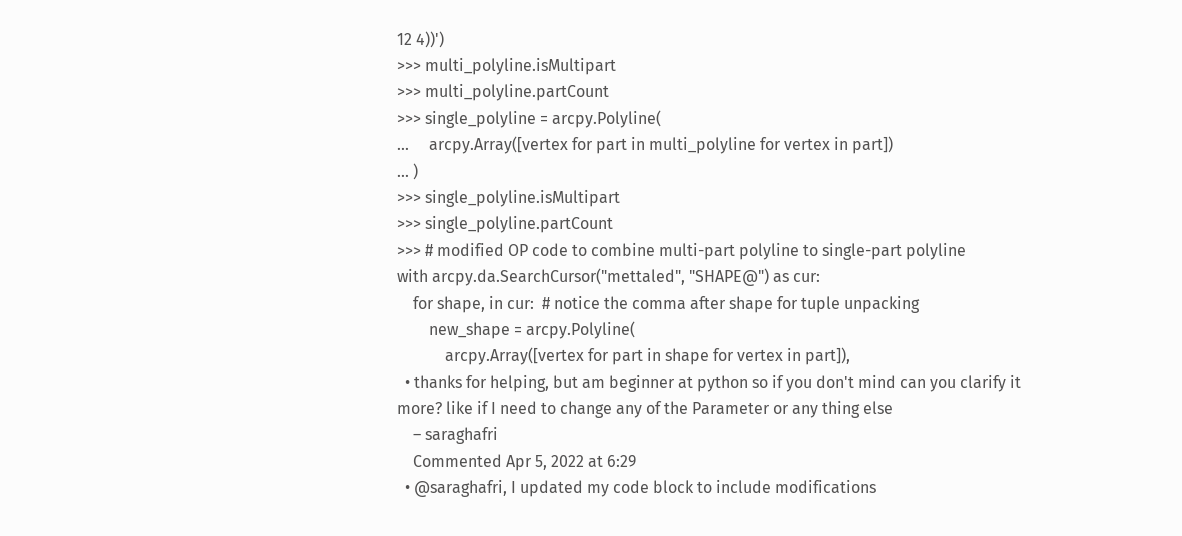12 4))')
>>> multi_polyline.isMultipart
>>> multi_polyline.partCount
>>> single_polyline = arcpy.Polyline(
...     arcpy.Array([vertex for part in multi_polyline for vertex in part])
... )
>>> single_polyline.isMultipart
>>> single_polyline.partCount
>>> # modified OP code to combine multi-part polyline to single-part polyline
with arcpy.da.SearchCursor("mettaled", "SHAPE@") as cur:
    for shape, in cur:  # notice the comma after shape for tuple unpacking
        new_shape = arcpy.Polyline(
            arcpy.Array([vertex for part in shape for vertex in part]),
  • thanks for helping, but am beginner at python so if you don't mind can you clarify it more? like if I need to change any of the Parameter or any thing else
    – saraghafri
    Commented Apr 5, 2022 at 6:29
  • @saraghafri, I updated my code block to include modifications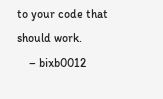to your code that should work.
    – bixb0012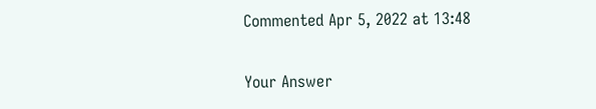Commented Apr 5, 2022 at 13:48

Your Answer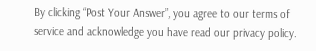By clicking “Post Your Answer”, you agree to our terms of service and acknowledge you have read our privacy policy.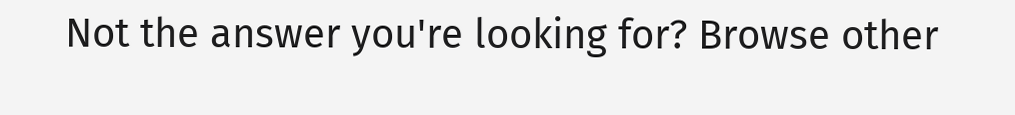Not the answer you're looking for? Browse other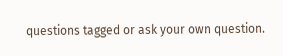questions tagged or ask your own question.